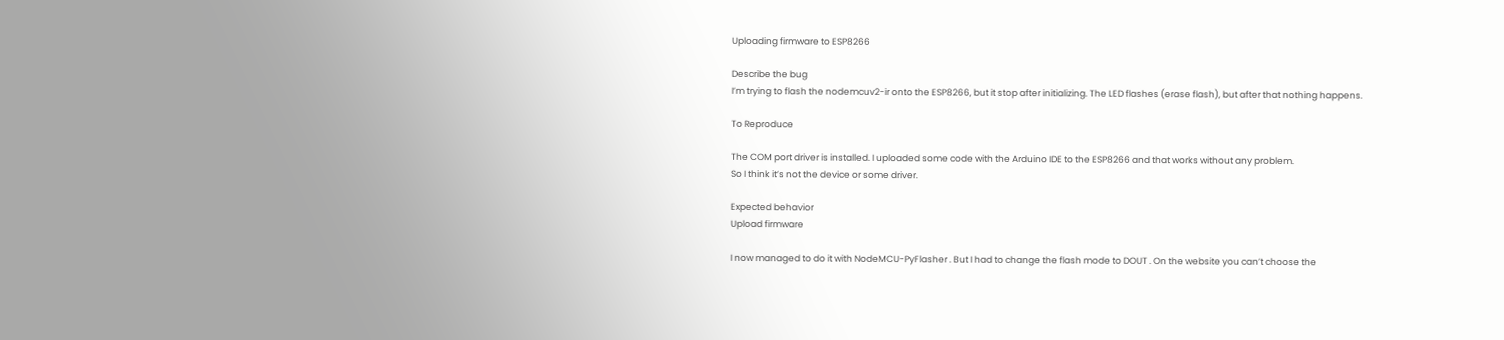Uploading firmware to ESP8266

Describe the bug
I’m trying to flash the nodemcuv2-ir onto the ESP8266, but it stop after initializing. The LED flashes (erase flash), but after that nothing happens.

To Reproduce

The COM port driver is installed. I uploaded some code with the Arduino IDE to the ESP8266 and that works without any problem.
So I think it’s not the device or some driver.

Expected behavior
Upload firmware

I now managed to do it with NodeMCU-PyFlasher . But I had to change the flash mode to DOUT . On the website you can’t choose the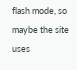flash mode, so maybe the site uses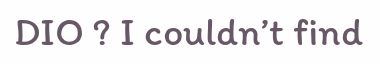DIO ? I couldn’t find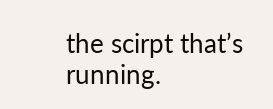the scirpt that’s running.